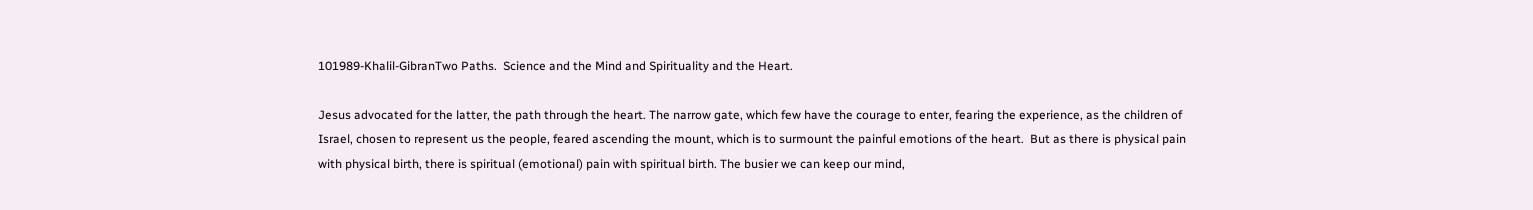101989-Khalil-GibranTwo Paths.  Science and the Mind and Spirituality and the Heart.

Jesus advocated for the latter, the path through the heart. The narrow gate, which few have the courage to enter, fearing the experience, as the children of Israel, chosen to represent us the people, feared ascending the mount, which is to surmount the painful emotions of the heart.  But as there is physical pain with physical birth, there is spiritual (emotional) pain with spiritual birth. The busier we can keep our mind,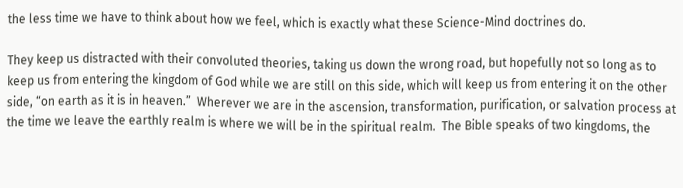the less time we have to think about how we feel, which is exactly what these Science-Mind doctrines do.

They keep us distracted with their convoluted theories, taking us down the wrong road, but hopefully not so long as to keep us from entering the kingdom of God while we are still on this side, which will keep us from entering it on the other side, “on earth as it is in heaven.”  Wherever we are in the ascension, transformation, purification, or salvation process at the time we leave the earthly realm is where we will be in the spiritual realm.  The Bible speaks of two kingdoms, the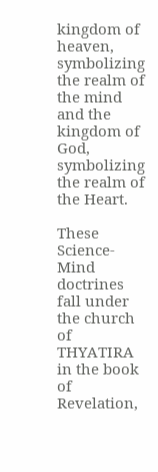kingdom of heaven, symbolizing the realm of the mind and the kingdom of God, symbolizing the realm of the Heart.

These Science-Mind doctrines fall under the church of THYATIRA in the book of Revelation,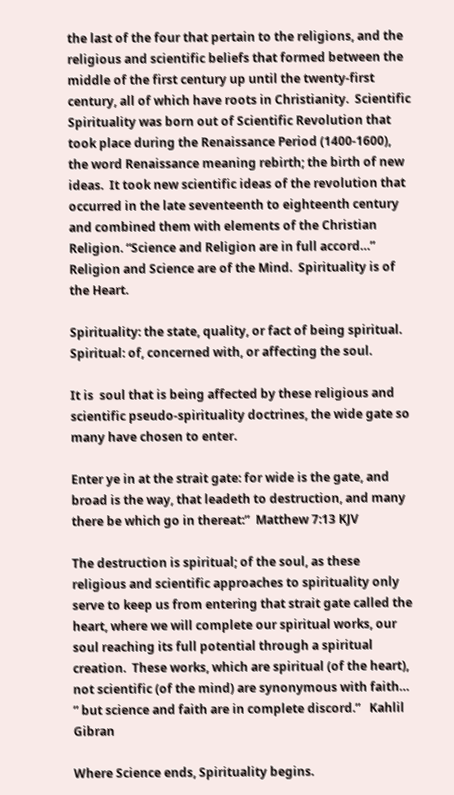the last of the four that pertain to the religions, and the religious and scientific beliefs that formed between the middle of the first century up until the twenty-first century, all of which have roots in Christianity.  Scientific Spirituality was born out of Scientific Revolution that took place during the Renaissance Period (1400-1600), the word Renaissance meaning rebirth; the birth of new ideas.  It took new scientific ideas of the revolution that occurred in the late seventeenth to eighteenth century and combined them with elements of the Christian Religion. “Science and Religion are in full accord…”  Religion and Science are of the Mind.  Spirituality is of the Heart.

Spirituality: the state, quality, or fact of being spiritual.  Spiritual: of, concerned with, or affecting the soul.

It is  soul that is being affected by these religious and scientific pseudo-spirituality doctrines, the wide gate so many have chosen to enter.

Enter ye in at the strait gate: for wide is the gate, and broad is the way, that leadeth to destruction, and many there be which go in thereat:”  Matthew 7:13 KJV

The destruction is spiritual; of the soul, as these religious and scientific approaches to spirituality only serve to keep us from entering that strait gate called the heart, where we will complete our spiritual works, our soul reaching its full potential through a spiritual creation.  These works, which are spiritual (of the heart), not scientific (of the mind) are synonymous with faith…  ” but science and faith are in complete discord.”   Kahlil Gibran

Where Science ends, Spirituality begins.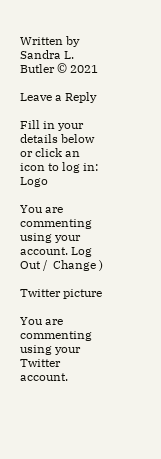Written by Sandra L. Butler © 2021

Leave a Reply

Fill in your details below or click an icon to log in: Logo

You are commenting using your account. Log Out /  Change )

Twitter picture

You are commenting using your Twitter account.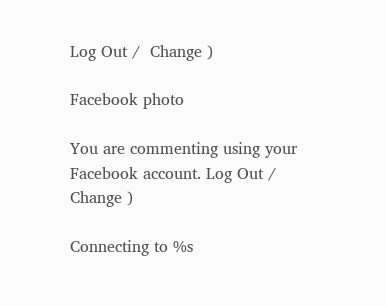Log Out /  Change )

Facebook photo

You are commenting using your Facebook account. Log Out /  Change )

Connecting to %s